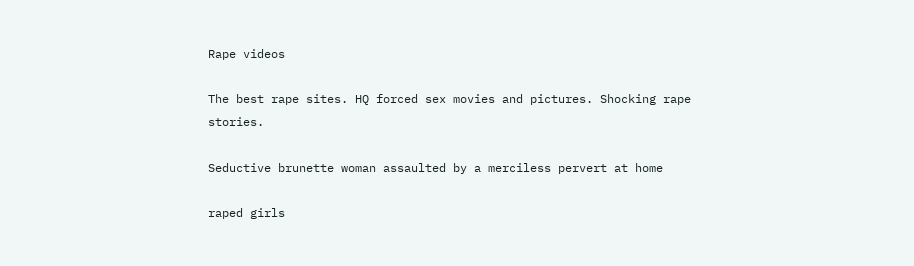Rape videos

The best rape sites. HQ forced sex movies and pictures. Shocking rape stories.

Seductive brunette woman assaulted by a merciless pervert at home

raped girls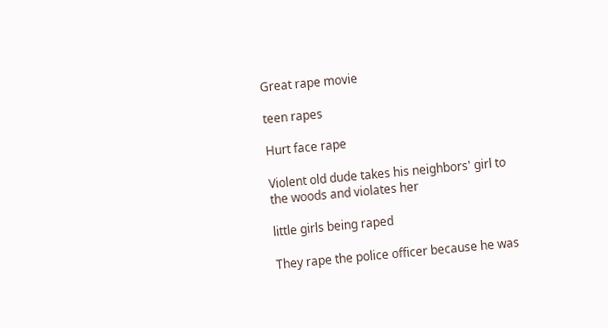Great rape movie

teen rapes

Hurt face rape

Violent old dude takes his neighbors' girl to the woods and violates her

little girls being raped

They rape the police officer because he was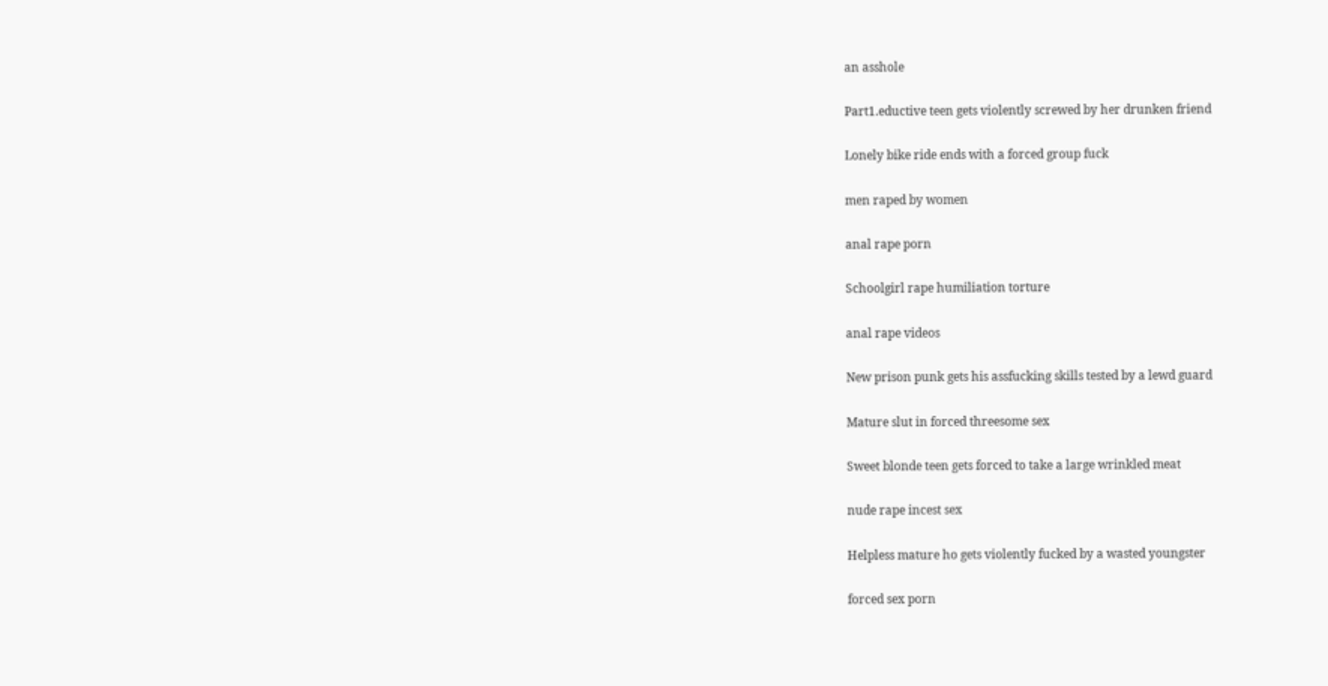an asshole

Part1.eductive teen gets violently screwed by her drunken friend

Lonely bike ride ends with a forced group fuck

men raped by women

anal rape porn

Schoolgirl rape humiliation torture

anal rape videos

New prison punk gets his assfucking skills tested by a lewd guard

Mature slut in forced threesome sex

Sweet blonde teen gets forced to take a large wrinkled meat

nude rape incest sex

Helpless mature ho gets violently fucked by a wasted youngster

forced sex porn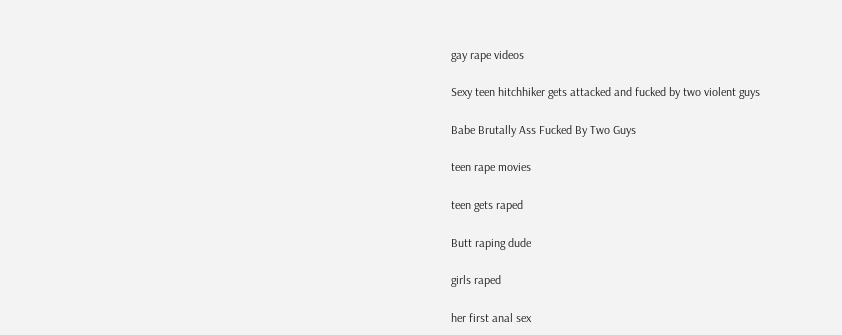gay rape videos

Sexy teen hitchhiker gets attacked and fucked by two violent guys

Babe Brutally Ass Fucked By Two Guys

teen rape movies

teen gets raped

Butt raping dude

girls raped

her first anal sex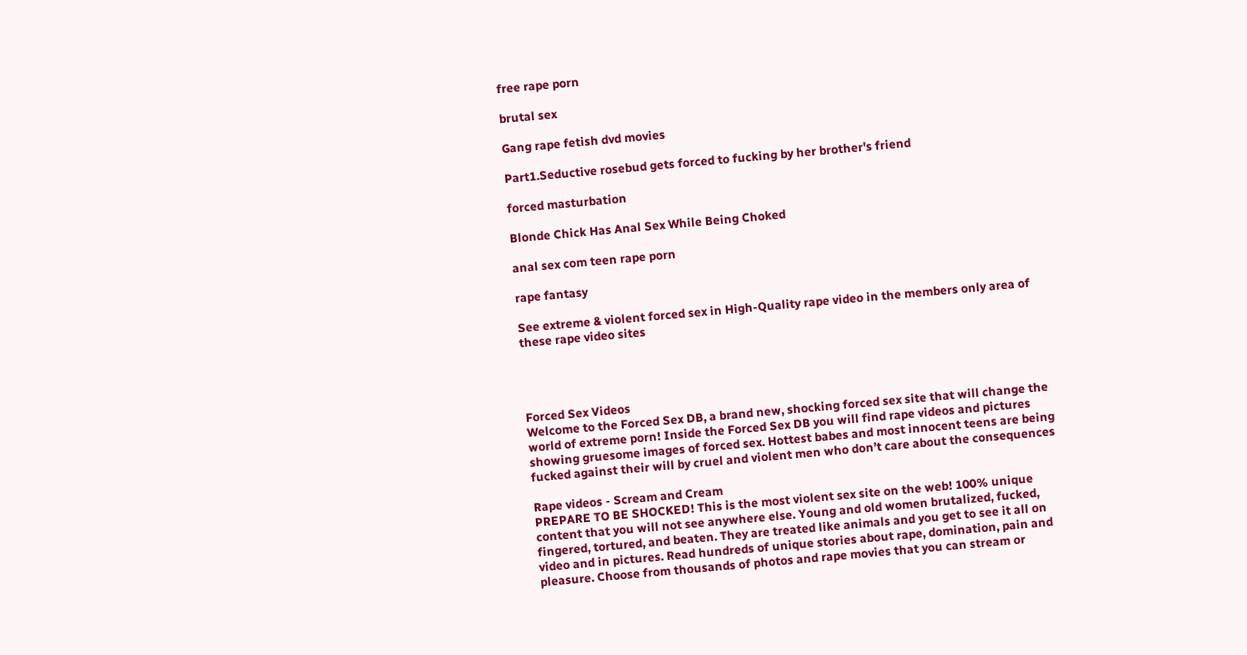free rape porn

brutal sex

Gang rape fetish dvd movies

Part1.Seductive rosebud gets forced to fucking by her brother's friend

forced masturbation

Blonde Chick Has Anal Sex While Being Choked

anal sex com teen rape porn

rape fantasy

See extreme & violent forced sex in High-Quality rape video in the members only area of these rape video sites




Forced Sex Videos
Welcome to the Forced Sex DB, a brand new, shocking forced sex site that will change the world of extreme porn! Inside the Forced Sex DB you will find rape videos and pictures showing gruesome images of forced sex. Hottest babes and most innocent teens are being fucked against their will by cruel and violent men who don’t care about the consequences

Rape videos - Scream and Cream
PREPARE TO BE SHOCKED! This is the most violent sex site on the web! 100% unique content that you will not see anywhere else. Young and old women brutalized, fucked, fingered, tortured, and beaten. They are treated like animals and you get to see it all on video and in pictures. Read hundreds of unique stories about rape, domination, pain and pleasure. Choose from thousands of photos and rape movies that you can stream or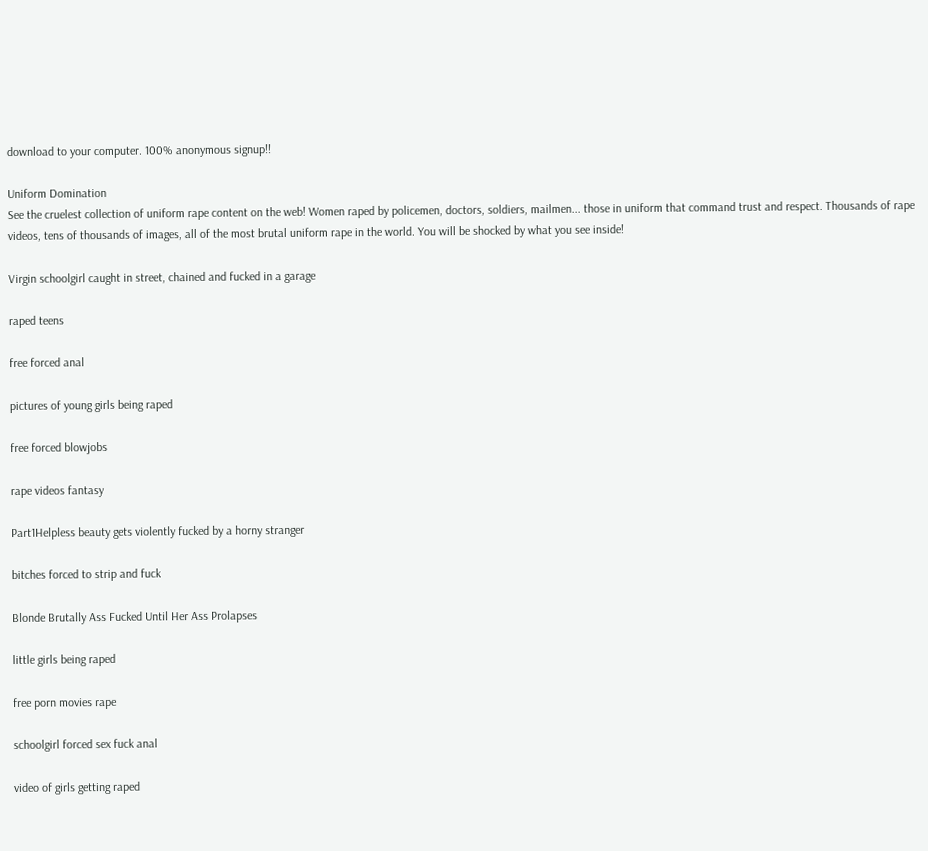download to your computer. 100% anonymous signup!!

Uniform Domination
See the cruelest collection of uniform rape content on the web! Women raped by policemen, doctors, soldiers, mailmen... those in uniform that command trust and respect. Thousands of rape videos, tens of thousands of images, all of the most brutal uniform rape in the world. You will be shocked by what you see inside!

Virgin schoolgirl caught in street, chained and fucked in a garage

raped teens

free forced anal

pictures of young girls being raped

free forced blowjobs

rape videos fantasy

Part1Helpless beauty gets violently fucked by a horny stranger

bitches forced to strip and fuck

Blonde Brutally Ass Fucked Until Her Ass Prolapses

little girls being raped

free porn movies rape

schoolgirl forced sex fuck anal

video of girls getting raped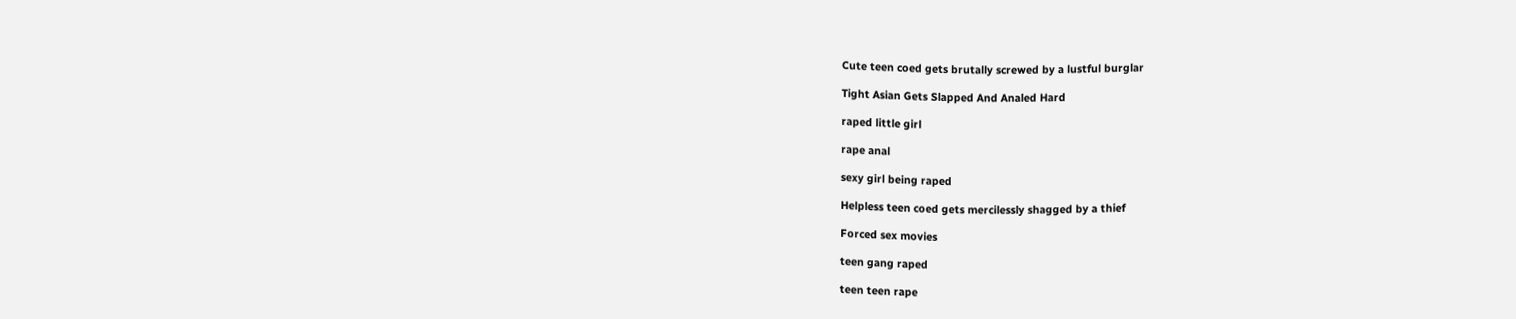Cute teen coed gets brutally screwed by a lustful burglar

Tight Asian Gets Slapped And Analed Hard

raped little girl

rape anal

sexy girl being raped

Helpless teen coed gets mercilessly shagged by a thief

Forced sex movies

teen gang raped

teen teen rape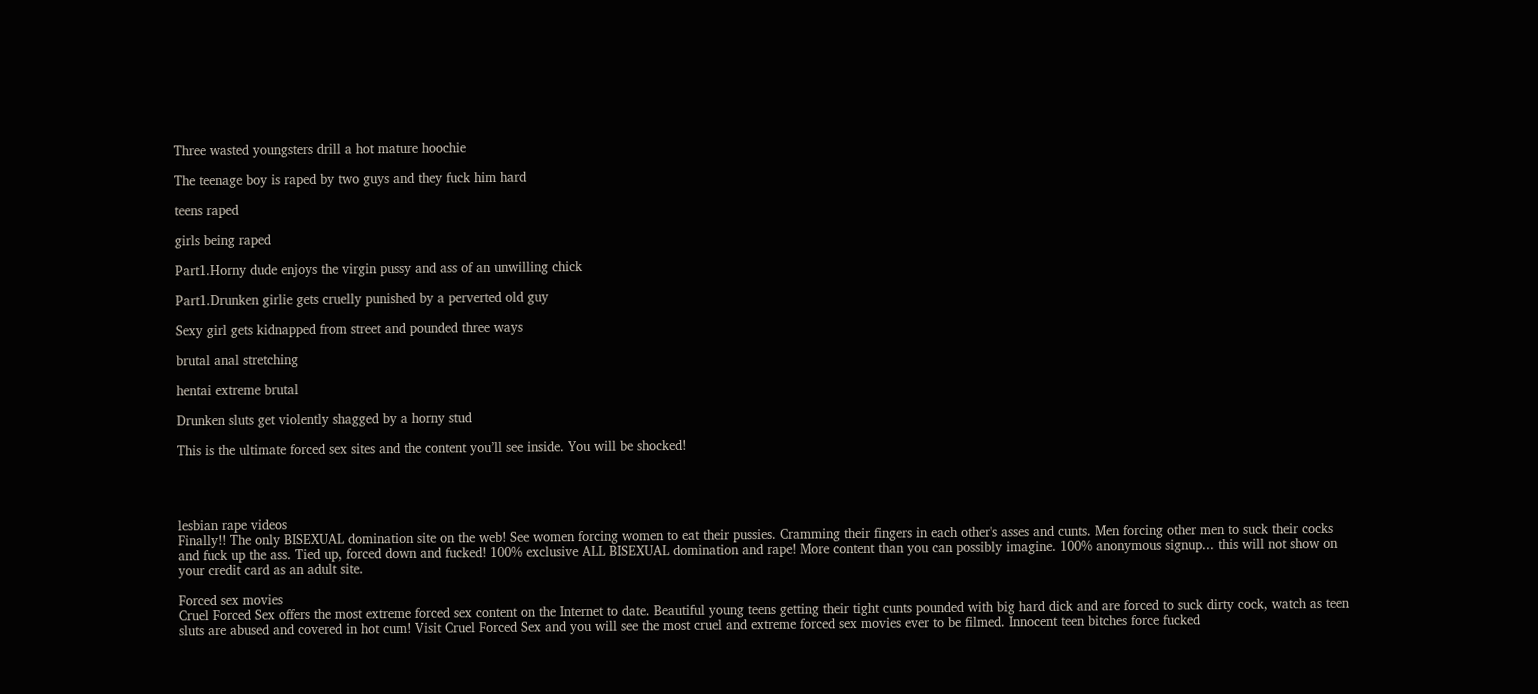Three wasted youngsters drill a hot mature hoochie

The teenage boy is raped by two guys and they fuck him hard

teens raped

girls being raped

Part1.Horny dude enjoys the virgin pussy and ass of an unwilling chick

Part1.Drunken girlie gets cruelly punished by a perverted old guy

Sexy girl gets kidnapped from street and pounded three ways

brutal anal stretching

hentai extreme brutal

Drunken sluts get violently shagged by a horny stud

This is the ultimate forced sex sites and the content you’ll see inside. You will be shocked!




lesbian rape videos
Finally!! The only BISEXUAL domination site on the web! See women forcing women to eat their pussies. Cramming their fingers in each other's asses and cunts. Men forcing other men to suck their cocks and fuck up the ass. Tied up, forced down and fucked! 100% exclusive ALL BISEXUAL domination and rape! More content than you can possibly imagine. 100% anonymous signup... this will not show on your credit card as an adult site.

Forced sex movies
Cruel Forced Sex offers the most extreme forced sex content on the Internet to date. Beautiful young teens getting their tight cunts pounded with big hard dick and are forced to suck dirty cock, watch as teen sluts are abused and covered in hot cum! Visit Cruel Forced Sex and you will see the most cruel and extreme forced sex movies ever to be filmed. Innocent teen bitches force fucked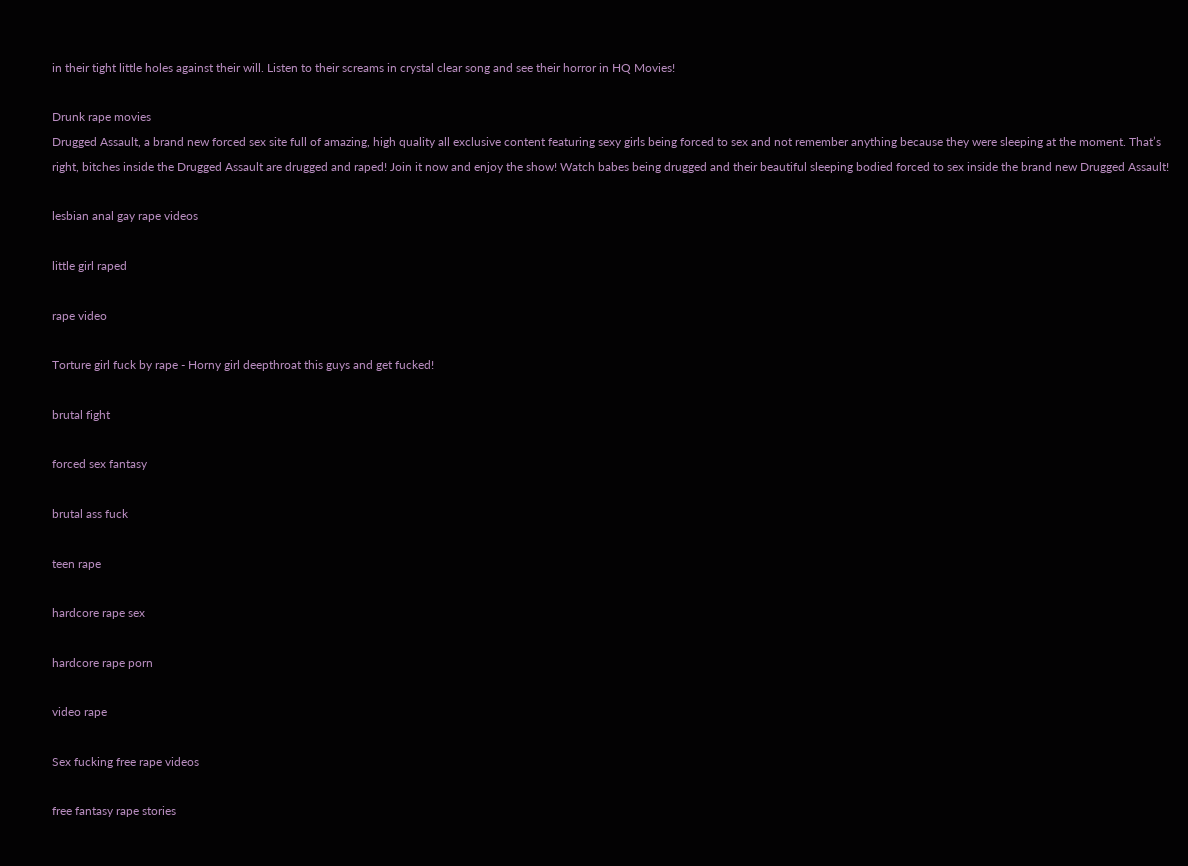in their tight little holes against their will. Listen to their screams in crystal clear song and see their horror in HQ Movies!

Drunk rape movies
Drugged Assault, a brand new forced sex site full of amazing, high quality all exclusive content featuring sexy girls being forced to sex and not remember anything because they were sleeping at the moment. That’s right, bitches inside the Drugged Assault are drugged and raped! Join it now and enjoy the show! Watch babes being drugged and their beautiful sleeping bodied forced to sex inside the brand new Drugged Assault!

lesbian anal gay rape videos

little girl raped

rape video

Torture girl fuck by rape - Horny girl deepthroat this guys and get fucked!

brutal fight

forced sex fantasy

brutal ass fuck

teen rape

hardcore rape sex

hardcore rape porn

video rape

Sex fucking free rape videos

free fantasy rape stories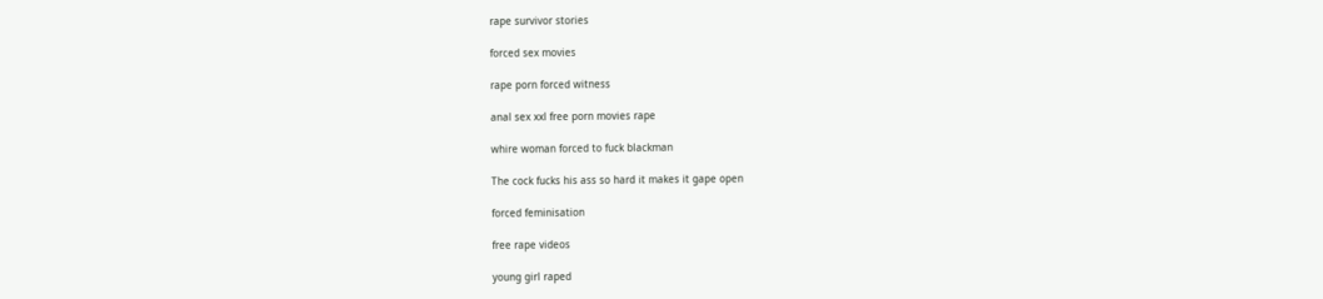rape survivor stories

forced sex movies

rape porn forced witness

anal sex xxl free porn movies rape

whire woman forced to fuck blackman

The cock fucks his ass so hard it makes it gape open

forced feminisation

free rape videos

young girl raped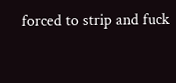forced to strip and fuck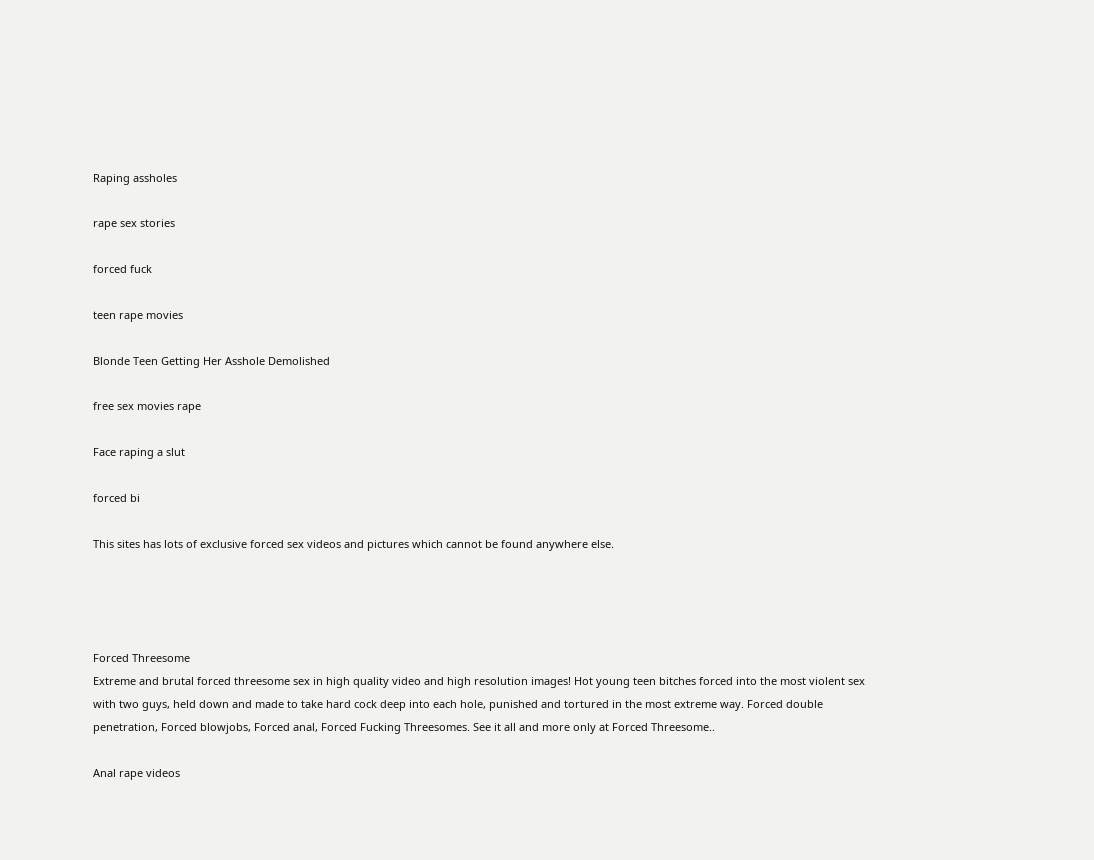Raping assholes

rape sex stories

forced fuck

teen rape movies

Blonde Teen Getting Her Asshole Demolished

free sex movies rape

Face raping a slut

forced bi

This sites has lots of exclusive forced sex videos and pictures which cannot be found anywhere else.




Forced Threesome
Extreme and brutal forced threesome sex in high quality video and high resolution images! Hot young teen bitches forced into the most violent sex with two guys, held down and made to take hard cock deep into each hole, punished and tortured in the most extreme way. Forced double penetration, Forced blowjobs, Forced anal, Forced Fucking Threesomes. See it all and more only at Forced Threesome..

Anal rape videos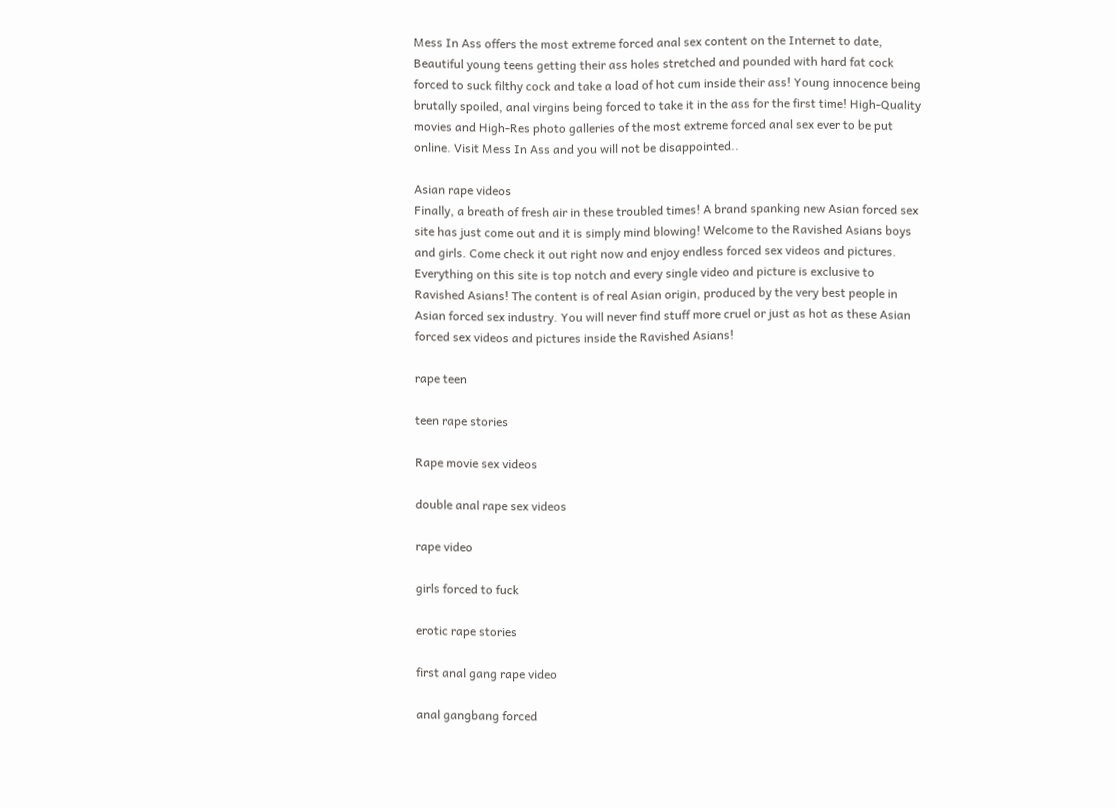Mess In Ass offers the most extreme forced anal sex content on the Internet to date, Beautiful young teens getting their ass holes stretched and pounded with hard fat cock forced to suck filthy cock and take a load of hot cum inside their ass! Young innocence being brutally spoiled, anal virgins being forced to take it in the ass for the first time! High-Quality movies and High-Res photo galleries of the most extreme forced anal sex ever to be put online. Visit Mess In Ass and you will not be disappointed..

Asian rape videos
Finally, a breath of fresh air in these troubled times! A brand spanking new Asian forced sex site has just come out and it is simply mind blowing! Welcome to the Ravished Asians boys and girls. Come check it out right now and enjoy endless forced sex videos and pictures. Everything on this site is top notch and every single video and picture is exclusive to Ravished Asians! The content is of real Asian origin, produced by the very best people in Asian forced sex industry. You will never find stuff more cruel or just as hot as these Asian forced sex videos and pictures inside the Ravished Asians!

rape teen

teen rape stories

Rape movie sex videos

double anal rape sex videos

rape video

girls forced to fuck

erotic rape stories

first anal gang rape video

anal gangbang forced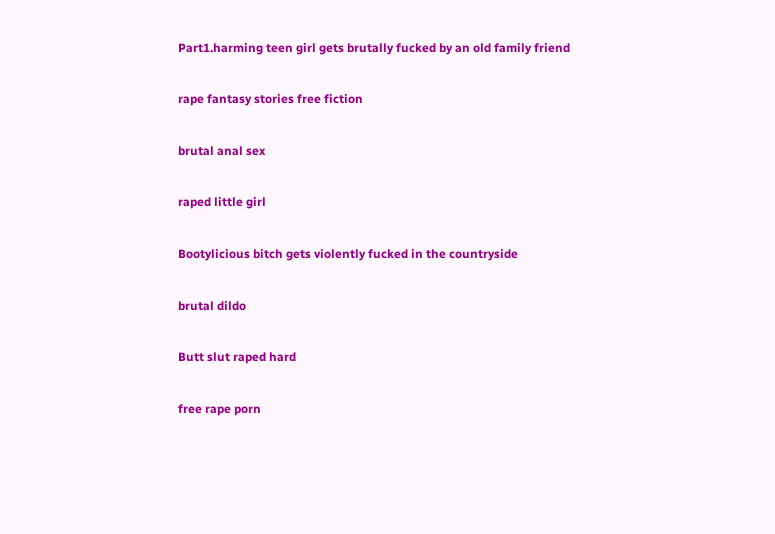Part1.harming teen girl gets brutally fucked by an old family friend

rape fantasy stories free fiction

brutal anal sex

raped little girl

Bootylicious bitch gets violently fucked in the countryside

brutal dildo

Butt slut raped hard

free rape porn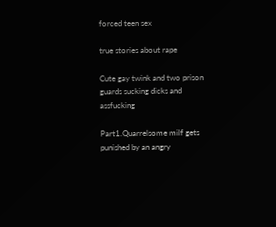forced teen sex

true stories about rape

Cute gay twink and two prison guards sucking dicks and assfucking

Part1.Quarrelsome milf gets punished by an angry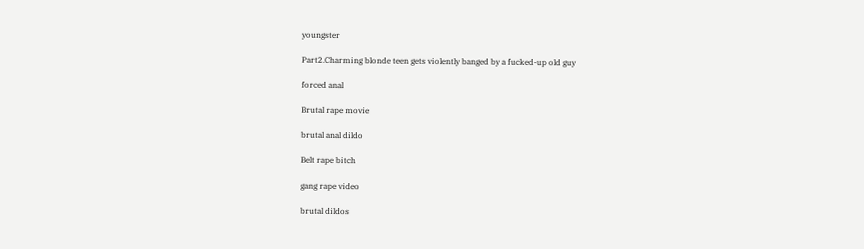youngster

Part2.Charming blonde teen gets violently banged by a fucked-up old guy

forced anal

Brutal rape movie

brutal anal dildo

Belt rape bitch

gang rape video

brutal dildos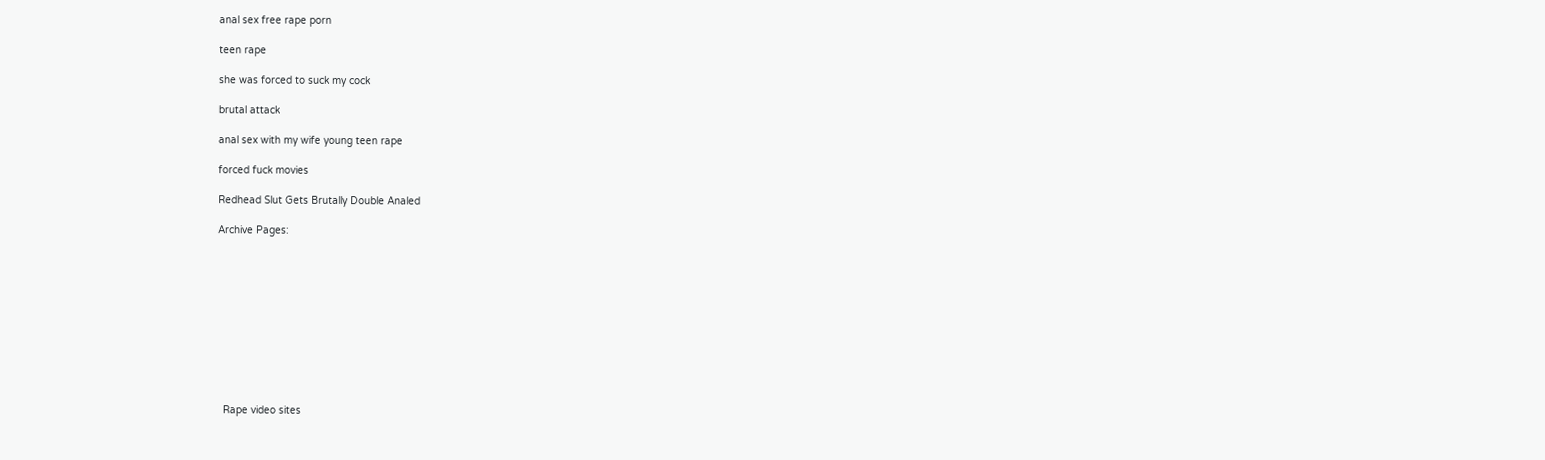anal sex free rape porn

teen rape

she was forced to suck my cock

brutal attack

anal sex with my wife young teen rape

forced fuck movies

Redhead Slut Gets Brutally Double Analed

Archive Pages:











  Rape video sites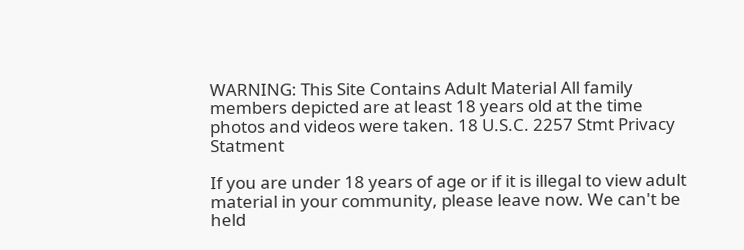WARNING: This Site Contains Adult Material All family members depicted are at least 18 years old at the time photos and videos were taken. 18 U.S.C. 2257 Stmt Privacy Statment

If you are under 18 years of age or if it is illegal to view adult material in your community, please leave now. We can't be held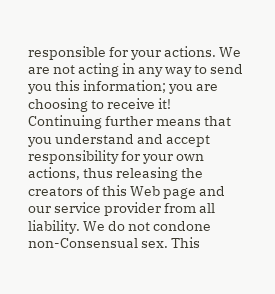responsible for your actions. We are not acting in any way to send you this information; you are choosing to receive it! Continuing further means that you understand and accept responsibility for your own actions, thus releasing the creators of this Web page and our service provider from all liability. We do not condone non-Consensual sex. This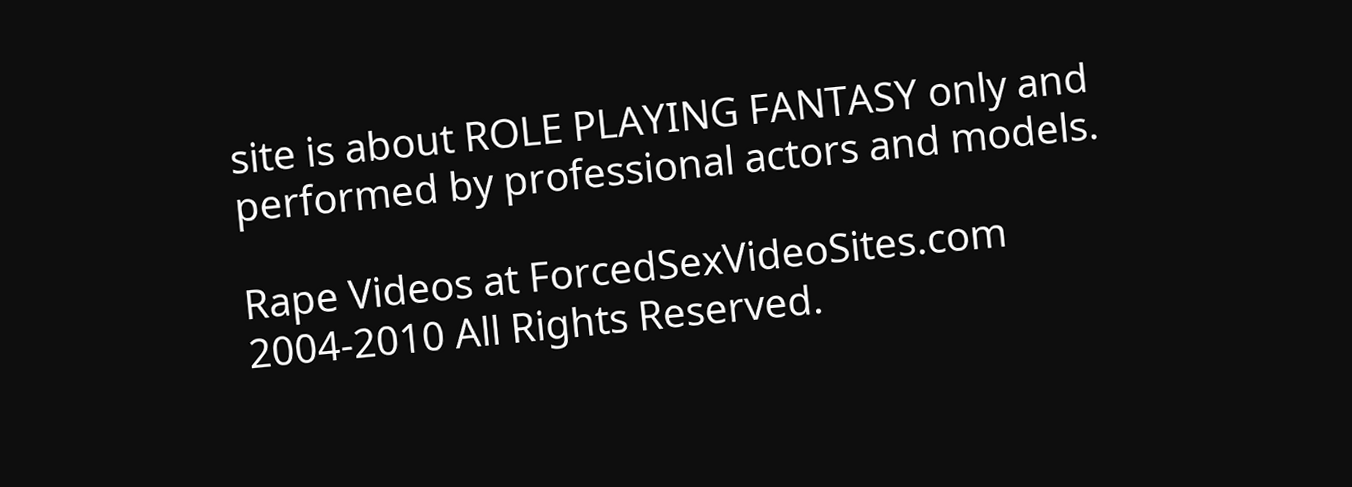site is about ROLE PLAYING FANTASY only and performed by professional actors and models.

Rape Videos at ForcedSexVideoSites.com 2004-2010 All Rights Reserved.